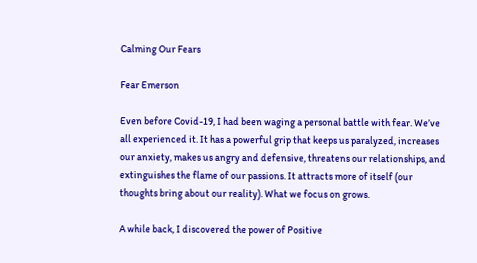Calming Our Fears

Fear Emerson

Even before Covid-19, I had been waging a personal battle with fear. We’ve all experienced it. It has a powerful grip that keeps us paralyzed, increases our anxiety, makes us angry and defensive, threatens our relationships, and extinguishes the flame of our passions. It attracts more of itself (our thoughts bring about our reality). What we focus on grows.

A while back, I discovered the power of Positive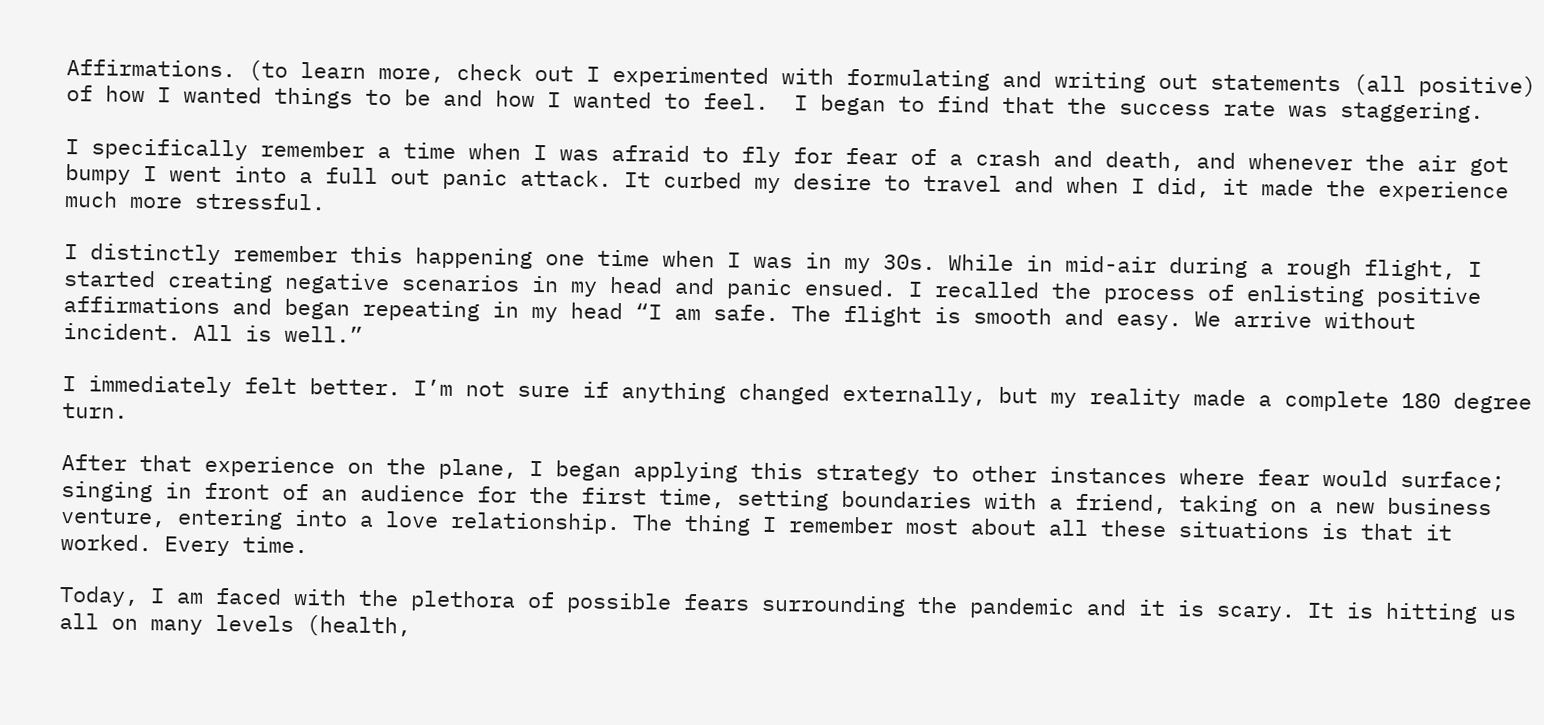Affirmations. (to learn more, check out I experimented with formulating and writing out statements (all positive) of how I wanted things to be and how I wanted to feel.  I began to find that the success rate was staggering.

I specifically remember a time when I was afraid to fly for fear of a crash and death, and whenever the air got bumpy I went into a full out panic attack. It curbed my desire to travel and when I did, it made the experience much more stressful.

I distinctly remember this happening one time when I was in my 30s. While in mid-air during a rough flight, I started creating negative scenarios in my head and panic ensued. I recalled the process of enlisting positive affirmations and began repeating in my head “I am safe. The flight is smooth and easy. We arrive without incident. All is well.”

I immediately felt better. I’m not sure if anything changed externally, but my reality made a complete 180 degree turn.

After that experience on the plane, I began applying this strategy to other instances where fear would surface; singing in front of an audience for the first time, setting boundaries with a friend, taking on a new business venture, entering into a love relationship. The thing I remember most about all these situations is that it worked. Every time.

Today, I am faced with the plethora of possible fears surrounding the pandemic and it is scary. It is hitting us all on many levels (health,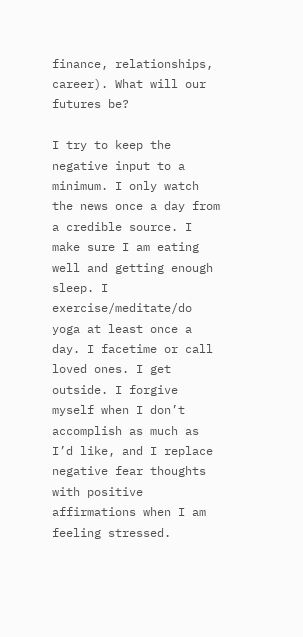finance, relationships, career). What will our futures be?

I try to keep the negative input to a minimum. I only watch the news once a day from a credible source. I make sure I am eating well and getting enough sleep. I exercise/meditate/do yoga at least once a day. I facetime or call loved ones. I get outside. I forgive myself when I don’t accomplish as much as I’d like, and I replace negative fear thoughts with positive affirmations when I am feeling stressed.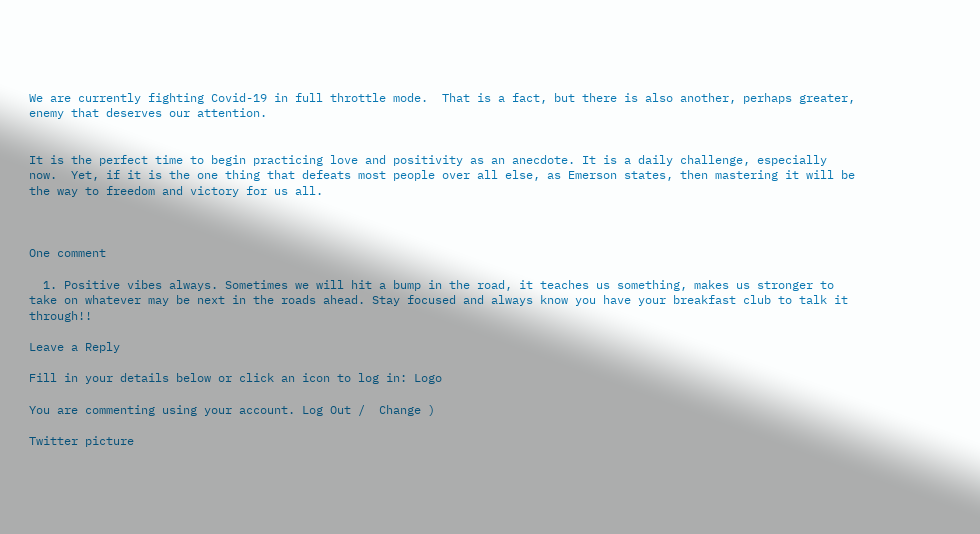We are currently fighting Covid-19 in full throttle mode.  That is a fact, but there is also another, perhaps greater, enemy that deserves our attention.


It is the perfect time to begin practicing love and positivity as an anecdote. It is a daily challenge, especially now.  Yet, if it is the one thing that defeats most people over all else, as Emerson states, then mastering it will be the way to freedom and victory for us all.



One comment

  1. Positive vibes always. Sometimes we will hit a bump in the road, it teaches us something, makes us stronger to take on whatever may be next in the roads ahead. Stay focused and always know you have your breakfast club to talk it through!!

Leave a Reply

Fill in your details below or click an icon to log in: Logo

You are commenting using your account. Log Out /  Change )

Twitter picture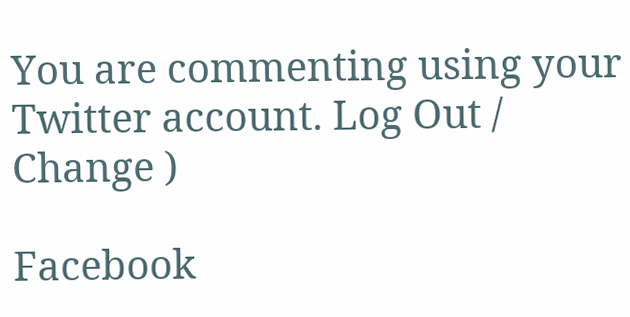You are commenting using your Twitter account. Log Out /  Change )

Facebook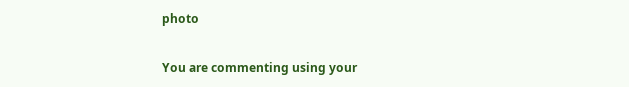photo

You are commenting using your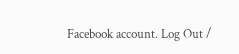Facebook account. Log Out /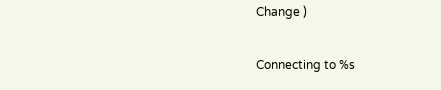Change )

Connecting to %s